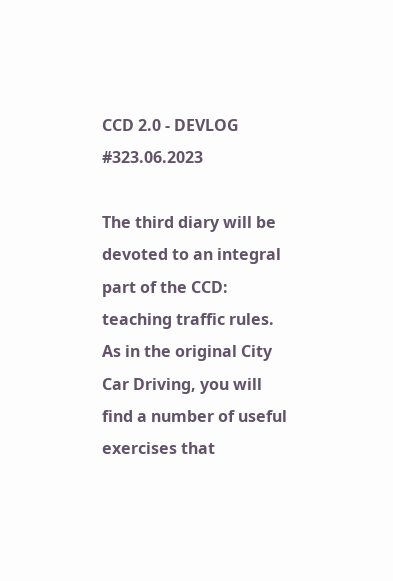CCD 2.0 - DEVLOG #323.06.2023

The third diary will be devoted to an integral part of the CCD: teaching traffic rules. As in the original City Car Driving, you will find a number of useful exercises that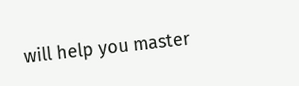will help you master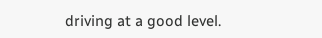driving at a good level.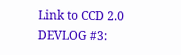Link to CCD 2.0 DEVLOG #3: